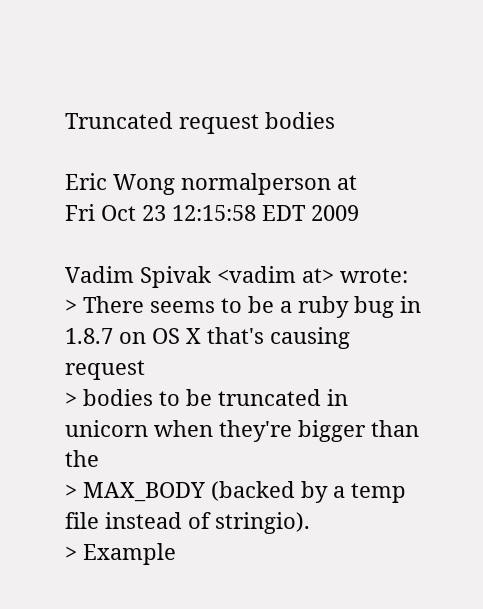Truncated request bodies

Eric Wong normalperson at
Fri Oct 23 12:15:58 EDT 2009

Vadim Spivak <vadim at> wrote:
> There seems to be a ruby bug in 1.8.7 on OS X that's causing request
> bodies to be truncated in unicorn when they're bigger than the
> MAX_BODY (backed by a temp file instead of stringio).
> Example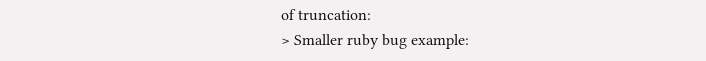of truncation:
> Smaller ruby bug example: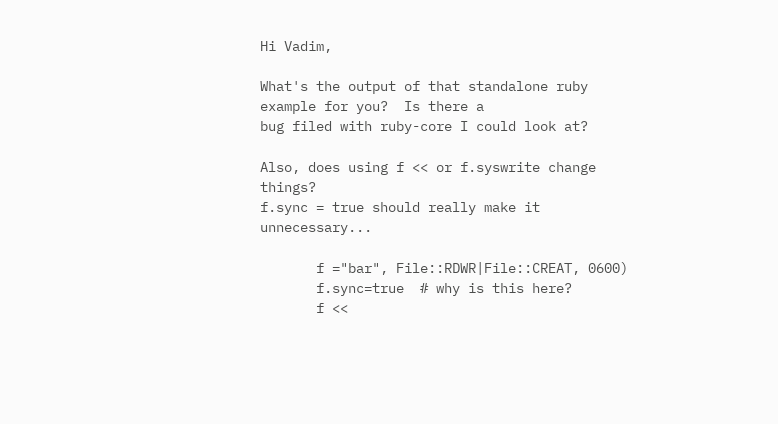Hi Vadim,

What's the output of that standalone ruby example for you?  Is there a
bug filed with ruby-core I could look at?

Also, does using f << or f.syswrite change things?
f.sync = true should really make it unnecessary...

       f ="bar", File::RDWR|File::CREAT, 0600)
       f.sync=true  # why is this here?
       f <<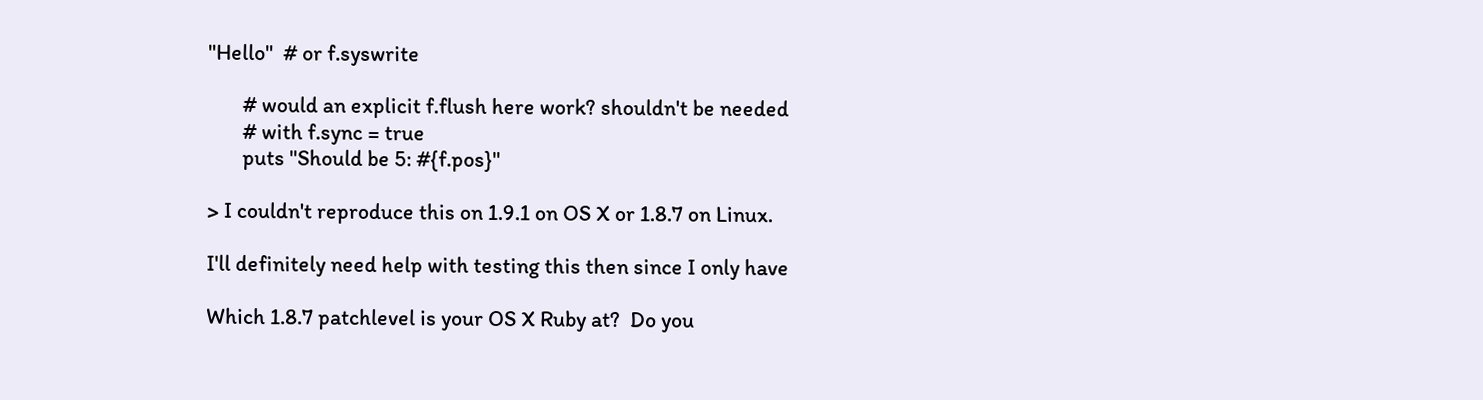"Hello"  # or f.syswrite

       # would an explicit f.flush here work? shouldn't be needed
       # with f.sync = true
       puts "Should be 5: #{f.pos}"

> I couldn't reproduce this on 1.9.1 on OS X or 1.8.7 on Linux.

I'll definitely need help with testing this then since I only have

Which 1.8.7 patchlevel is your OS X Ruby at?  Do you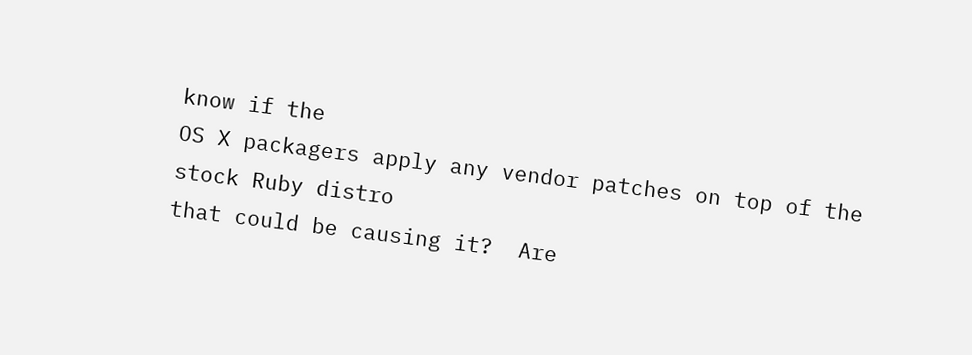know if the
OS X packagers apply any vendor patches on top of the stock Ruby distro
that could be causing it?  Are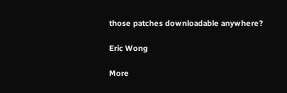those patches downloadable anywhere?

Eric Wong

More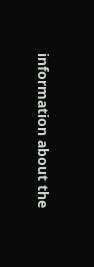information about the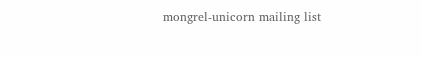mongrel-unicorn mailing list